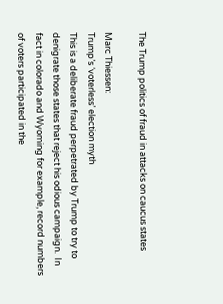The Trump politics of fraud in attacks on caucus states

Marc Thiessen:
Trump’s ‘voterless’ election myth
This is a deliberate fraud perpetrated by Trump to try to denigrate those states that reject his odious campaign.  In fact in colorado and Wyoming for example, record numbers of voters participated in the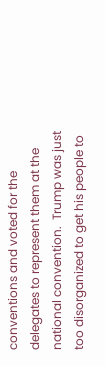conventions and voted for the delegates to represent them at the national convention.  Trump was just too disorganized to get his people to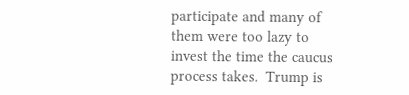participate and many of them were too lazy to invest the time the caucus process takes.  Trump is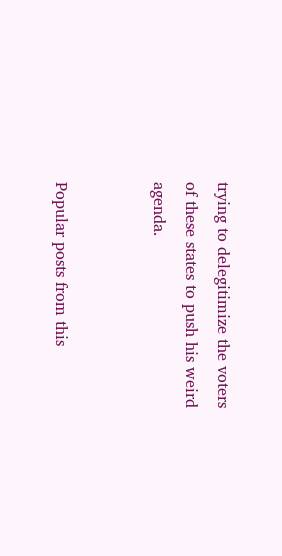trying to delegitimize the voters of these states to push his weird agenda.


Popular posts from this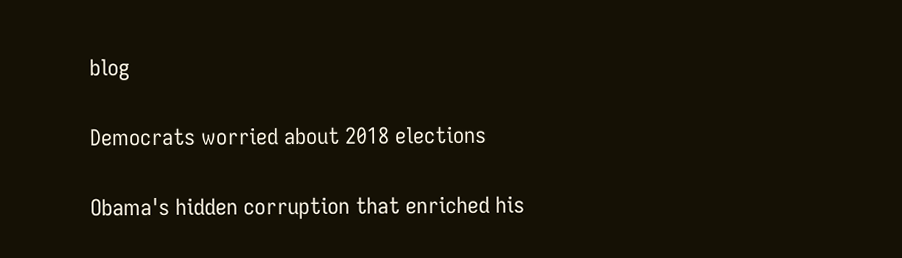blog

Democrats worried about 2018 elections

Obama's hidden corruption that enriched his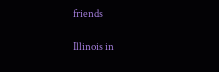friends

Illinois in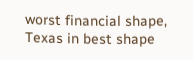worst financial shape, Texas in best shape